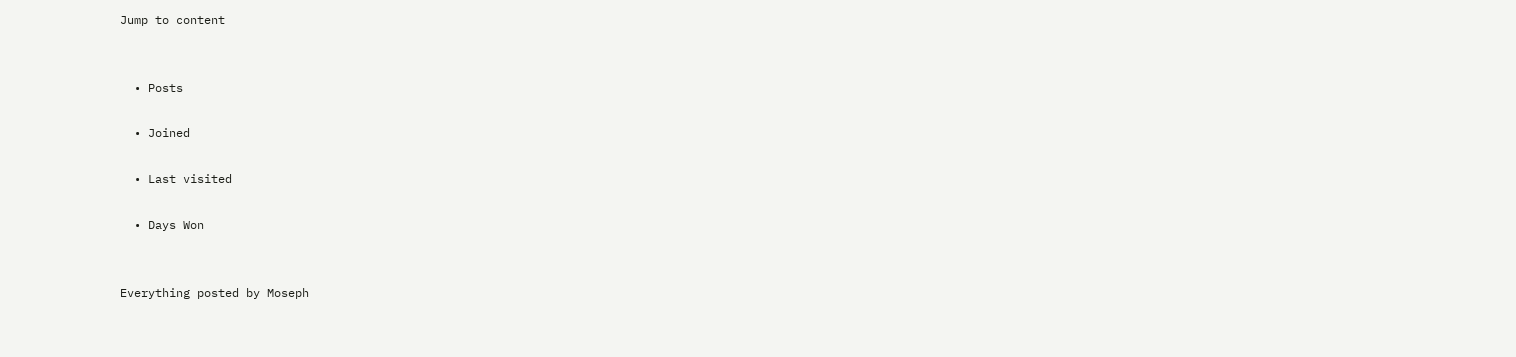Jump to content


  • Posts

  • Joined

  • Last visited

  • Days Won


Everything posted by Moseph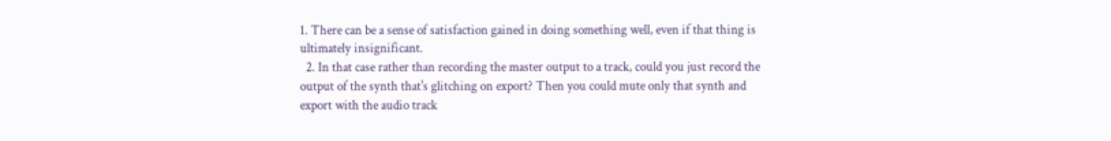1. There can be a sense of satisfaction gained in doing something well, even if that thing is ultimately insignificant.
  2. In that case rather than recording the master output to a track, could you just record the output of the synth that's glitching on export? Then you could mute only that synth and export with the audio track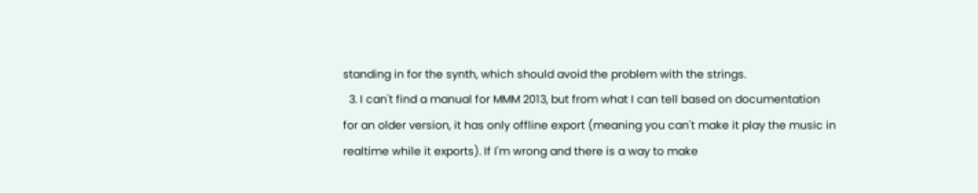standing in for the synth, which should avoid the problem with the strings.
  3. I can't find a manual for MMM 2013, but from what I can tell based on documentation for an older version, it has only offline export (meaning you can't make it play the music in realtime while it exports). If I'm wrong and there is a way to make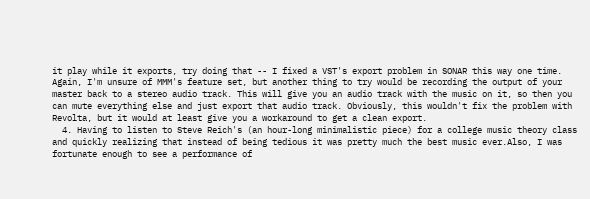it play while it exports, try doing that -- I fixed a VST's export problem in SONAR this way one time. Again, I'm unsure of MMM's feature set, but another thing to try would be recording the output of your master back to a stereo audio track. This will give you an audio track with the music on it, so then you can mute everything else and just export that audio track. Obviously, this wouldn't fix the problem with Revolta, but it would at least give you a workaround to get a clean export.
  4. Having to listen to Steve Reich's (an hour-long minimalistic piece) for a college music theory class and quickly realizing that instead of being tedious it was pretty much the best music ever.Also, I was fortunate enough to see a performance of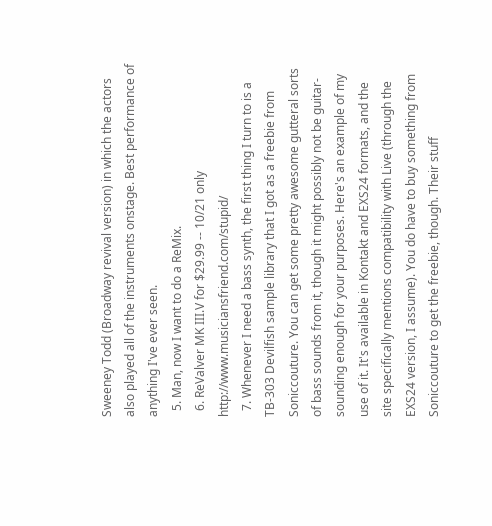Sweeney Todd (Broadway revival version) in which the actors also played all of the instruments onstage. Best performance of anything I've ever seen.
  5. Man, now I want to do a ReMix.
  6. ReValver MK III.V for $29.99 -- 10/21 only http://www.musiciansfriend.com/stupid/
  7. Whenever I need a bass synth, the first thing I turn to is a TB-303 Devilfish sample library that I got as a freebie from Soniccouture. You can get some pretty awesome gutteral sorts of bass sounds from it, though it might possibly not be guitar-sounding enough for your purposes. Here's an example of my use of it. It's available in Kontakt and EXS24 formats, and the site specifically mentions compatibility with Live (through the EXS24 version, I assume). You do have to buy something from Soniccouture to get the freebie, though. Their stuff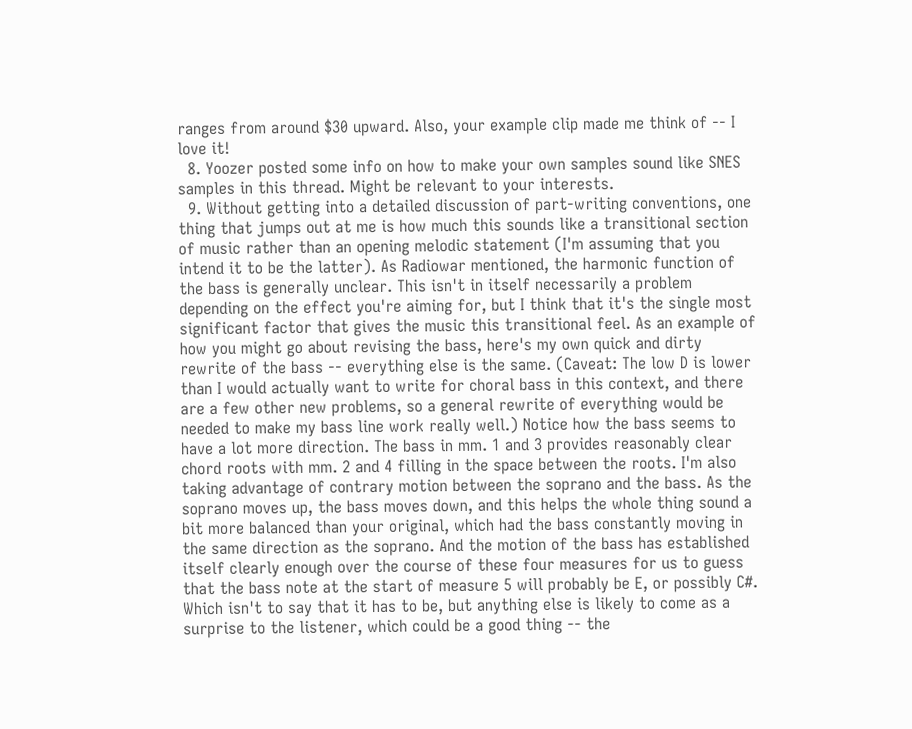ranges from around $30 upward. Also, your example clip made me think of -- I love it!
  8. Yoozer posted some info on how to make your own samples sound like SNES samples in this thread. Might be relevant to your interests.
  9. Without getting into a detailed discussion of part-writing conventions, one thing that jumps out at me is how much this sounds like a transitional section of music rather than an opening melodic statement (I'm assuming that you intend it to be the latter). As Radiowar mentioned, the harmonic function of the bass is generally unclear. This isn't in itself necessarily a problem depending on the effect you're aiming for, but I think that it's the single most significant factor that gives the music this transitional feel. As an example of how you might go about revising the bass, here's my own quick and dirty rewrite of the bass -- everything else is the same. (Caveat: The low D is lower than I would actually want to write for choral bass in this context, and there are a few other new problems, so a general rewrite of everything would be needed to make my bass line work really well.) Notice how the bass seems to have a lot more direction. The bass in mm. 1 and 3 provides reasonably clear chord roots with mm. 2 and 4 filling in the space between the roots. I'm also taking advantage of contrary motion between the soprano and the bass. As the soprano moves up, the bass moves down, and this helps the whole thing sound a bit more balanced than your original, which had the bass constantly moving in the same direction as the soprano. And the motion of the bass has established itself clearly enough over the course of these four measures for us to guess that the bass note at the start of measure 5 will probably be E, or possibly C#. Which isn't to say that it has to be, but anything else is likely to come as a surprise to the listener, which could be a good thing -- the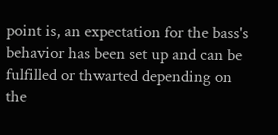point is, an expectation for the bass's behavior has been set up and can be fulfilled or thwarted depending on the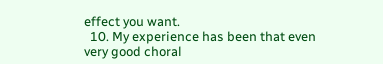effect you want.
  10. My experience has been that even very good choral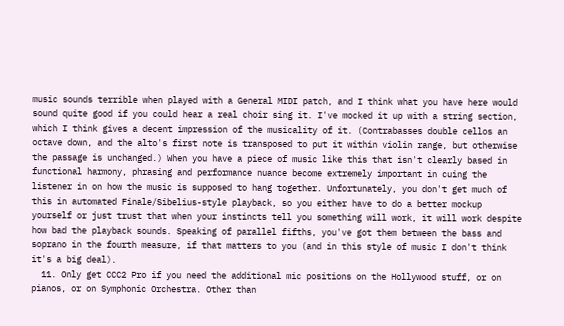music sounds terrible when played with a General MIDI patch, and I think what you have here would sound quite good if you could hear a real choir sing it. I've mocked it up with a string section, which I think gives a decent impression of the musicality of it. (Contrabasses double cellos an octave down, and the alto's first note is transposed to put it within violin range, but otherwise the passage is unchanged.) When you have a piece of music like this that isn't clearly based in functional harmony, phrasing and performance nuance become extremely important in cuing the listener in on how the music is supposed to hang together. Unfortunately, you don't get much of this in automated Finale/Sibelius-style playback, so you either have to do a better mockup yourself or just trust that when your instincts tell you something will work, it will work despite how bad the playback sounds. Speaking of parallel fifths, you've got them between the bass and soprano in the fourth measure, if that matters to you (and in this style of music I don't think it's a big deal).
  11. Only get CCC2 Pro if you need the additional mic positions on the Hollywood stuff, or on pianos, or on Symphonic Orchestra. Other than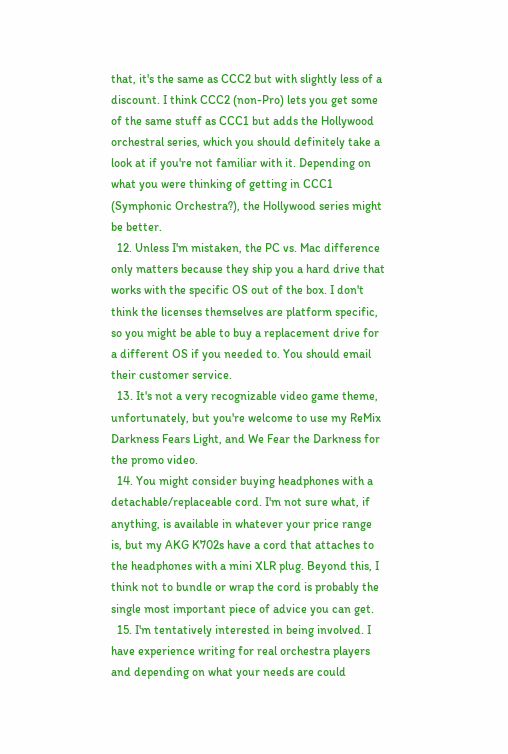that, it's the same as CCC2 but with slightly less of a discount. I think CCC2 (non-Pro) lets you get some of the same stuff as CCC1 but adds the Hollywood orchestral series, which you should definitely take a look at if you're not familiar with it. Depending on what you were thinking of getting in CCC1 (Symphonic Orchestra?), the Hollywood series might be better.
  12. Unless I'm mistaken, the PC vs. Mac difference only matters because they ship you a hard drive that works with the specific OS out of the box. I don't think the licenses themselves are platform specific, so you might be able to buy a replacement drive for a different OS if you needed to. You should email their customer service.
  13. It's not a very recognizable video game theme, unfortunately, but you're welcome to use my ReMix Darkness Fears Light, and We Fear the Darkness for the promo video.
  14. You might consider buying headphones with a detachable/replaceable cord. I'm not sure what, if anything, is available in whatever your price range is, but my AKG K702s have a cord that attaches to the headphones with a mini XLR plug. Beyond this, I think not to bundle or wrap the cord is probably the single most important piece of advice you can get.
  15. I'm tentatively interested in being involved. I have experience writing for real orchestra players and depending on what your needs are could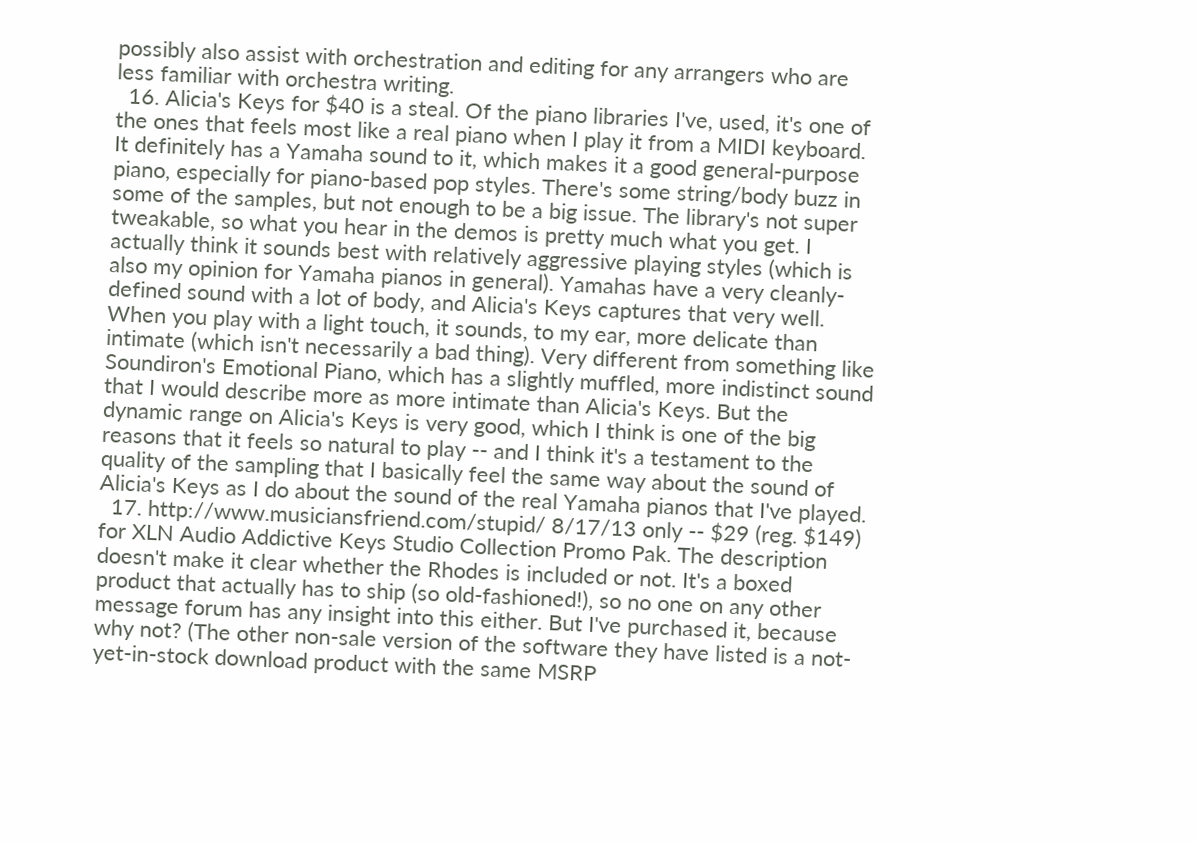possibly also assist with orchestration and editing for any arrangers who are less familiar with orchestra writing.
  16. Alicia's Keys for $40 is a steal. Of the piano libraries I've, used, it's one of the ones that feels most like a real piano when I play it from a MIDI keyboard. It definitely has a Yamaha sound to it, which makes it a good general-purpose piano, especially for piano-based pop styles. There's some string/body buzz in some of the samples, but not enough to be a big issue. The library's not super tweakable, so what you hear in the demos is pretty much what you get. I actually think it sounds best with relatively aggressive playing styles (which is also my opinion for Yamaha pianos in general). Yamahas have a very cleanly-defined sound with a lot of body, and Alicia's Keys captures that very well. When you play with a light touch, it sounds, to my ear, more delicate than intimate (which isn't necessarily a bad thing). Very different from something like Soundiron's Emotional Piano, which has a slightly muffled, more indistinct sound that I would describe more as more intimate than Alicia's Keys. But the dynamic range on Alicia's Keys is very good, which I think is one of the big reasons that it feels so natural to play -- and I think it's a testament to the quality of the sampling that I basically feel the same way about the sound of Alicia's Keys as I do about the sound of the real Yamaha pianos that I've played.
  17. http://www.musiciansfriend.com/stupid/ 8/17/13 only -- $29 (reg. $149) for XLN Audio Addictive Keys Studio Collection Promo Pak. The description doesn't make it clear whether the Rhodes is included or not. It's a boxed product that actually has to ship (so old-fashioned!), so no one on any other message forum has any insight into this either. But I've purchased it, because why not? (The other non-sale version of the software they have listed is a not-yet-in-stock download product with the same MSRP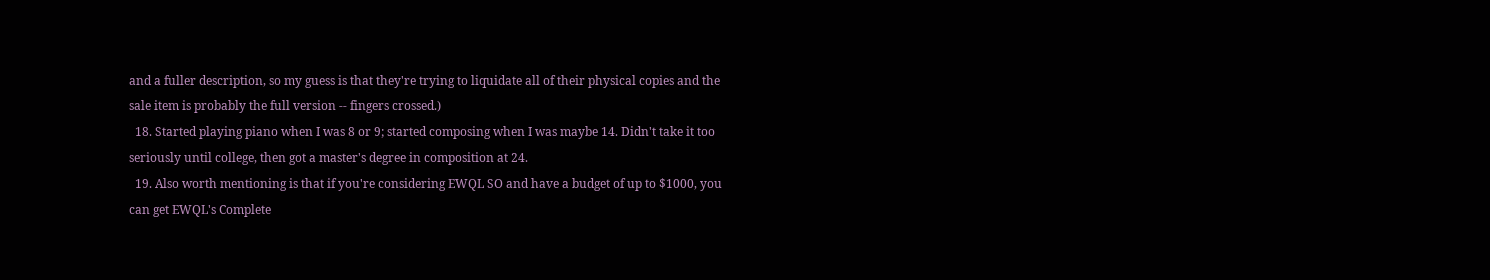and a fuller description, so my guess is that they're trying to liquidate all of their physical copies and the sale item is probably the full version -- fingers crossed.)
  18. Started playing piano when I was 8 or 9; started composing when I was maybe 14. Didn't take it too seriously until college, then got a master's degree in composition at 24.
  19. Also worth mentioning is that if you're considering EWQL SO and have a budget of up to $1000, you can get EWQL's Complete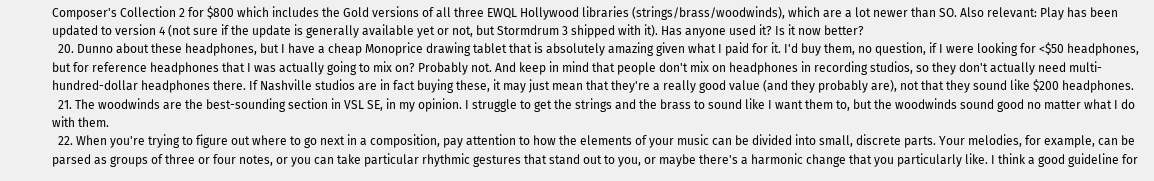Composer's Collection 2 for $800 which includes the Gold versions of all three EWQL Hollywood libraries (strings/brass/woodwinds), which are a lot newer than SO. Also relevant: Play has been updated to version 4 (not sure if the update is generally available yet or not, but Stormdrum 3 shipped with it). Has anyone used it? Is it now better?
  20. Dunno about these headphones, but I have a cheap Monoprice drawing tablet that is absolutely amazing given what I paid for it. I'd buy them, no question, if I were looking for <$50 headphones, but for reference headphones that I was actually going to mix on? Probably not. And keep in mind that people don't mix on headphones in recording studios, so they don't actually need multi-hundred-dollar headphones there. If Nashville studios are in fact buying these, it may just mean that they're a really good value (and they probably are), not that they sound like $200 headphones.
  21. The woodwinds are the best-sounding section in VSL SE, in my opinion. I struggle to get the strings and the brass to sound like I want them to, but the woodwinds sound good no matter what I do with them.
  22. When you're trying to figure out where to go next in a composition, pay attention to how the elements of your music can be divided into small, discrete parts. Your melodies, for example, can be parsed as groups of three or four notes, or you can take particular rhythmic gestures that stand out to you, or maybe there's a harmonic change that you particularly like. I think a good guideline for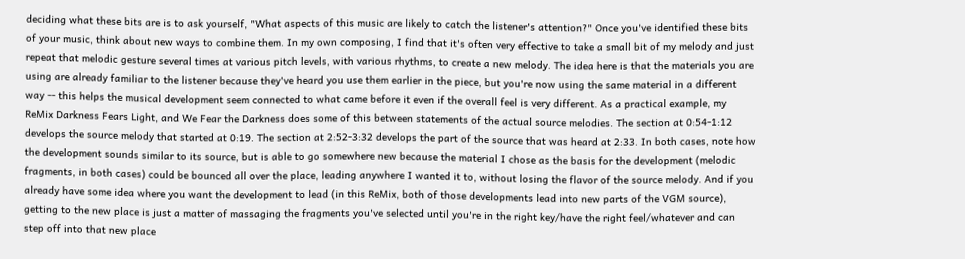deciding what these bits are is to ask yourself, "What aspects of this music are likely to catch the listener's attention?" Once you've identified these bits of your music, think about new ways to combine them. In my own composing, I find that it's often very effective to take a small bit of my melody and just repeat that melodic gesture several times at various pitch levels, with various rhythms, to create a new melody. The idea here is that the materials you are using are already familiar to the listener because they've heard you use them earlier in the piece, but you're now using the same material in a different way -- this helps the musical development seem connected to what came before it even if the overall feel is very different. As a practical example, my ReMix Darkness Fears Light, and We Fear the Darkness does some of this between statements of the actual source melodies. The section at 0:54-1:12 develops the source melody that started at 0:19. The section at 2:52-3:32 develops the part of the source that was heard at 2:33. In both cases, note how the development sounds similar to its source, but is able to go somewhere new because the material I chose as the basis for the development (melodic fragments, in both cases) could be bounced all over the place, leading anywhere I wanted it to, without losing the flavor of the source melody. And if you already have some idea where you want the development to lead (in this ReMix, both of those developments lead into new parts of the VGM source), getting to the new place is just a matter of massaging the fragments you've selected until you're in the right key/have the right feel/whatever and can step off into that new place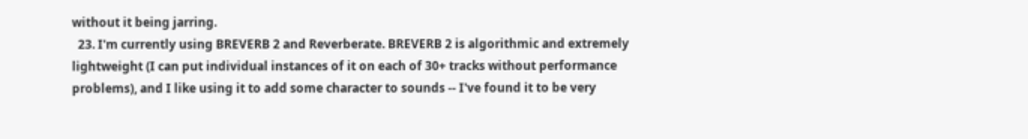without it being jarring.
  23. I'm currently using BREVERB 2 and Reverberate. BREVERB 2 is algorithmic and extremely lightweight (I can put individual instances of it on each of 30+ tracks without performance problems), and I like using it to add some character to sounds -- I've found it to be very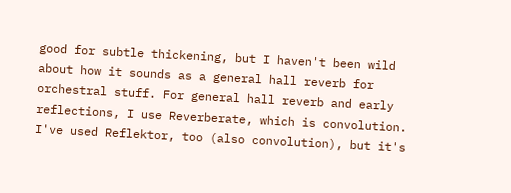good for subtle thickening, but I haven't been wild about how it sounds as a general hall reverb for orchestral stuff. For general hall reverb and early reflections, I use Reverberate, which is convolution. I've used Reflektor, too (also convolution), but it's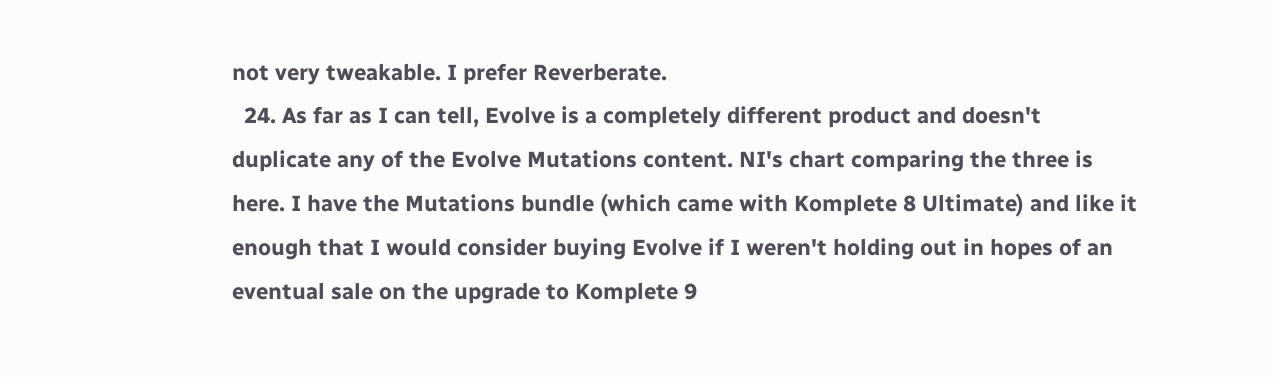not very tweakable. I prefer Reverberate.
  24. As far as I can tell, Evolve is a completely different product and doesn't duplicate any of the Evolve Mutations content. NI's chart comparing the three is here. I have the Mutations bundle (which came with Komplete 8 Ultimate) and like it enough that I would consider buying Evolve if I weren't holding out in hopes of an eventual sale on the upgrade to Komplete 9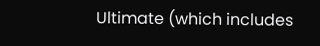Ultimate (which includes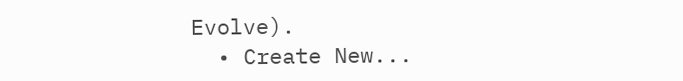Evolve).
  • Create New...